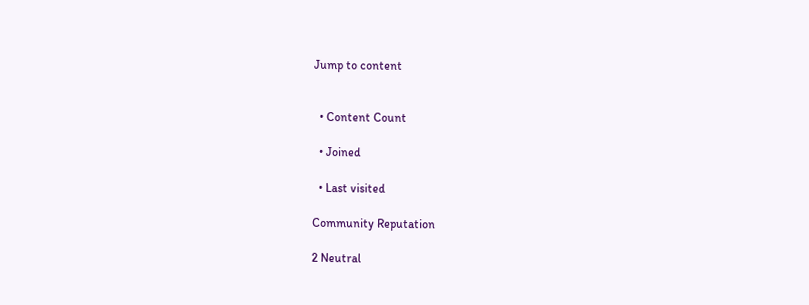Jump to content


  • Content Count

  • Joined

  • Last visited

Community Reputation

2 Neutral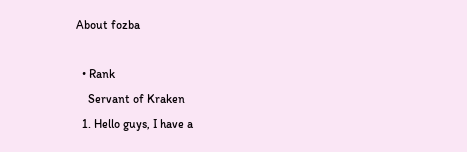About fozba

  • Rank
    Servant of Kraken
  1. Hello guys, I have a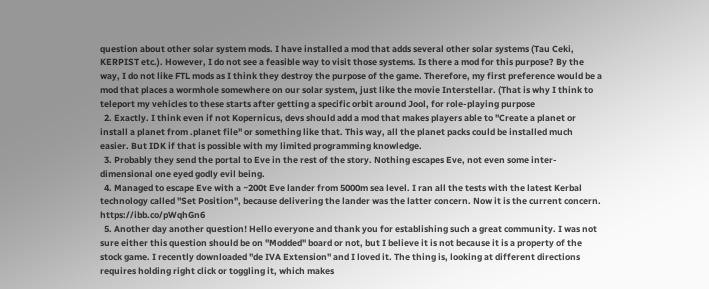question about other solar system mods. I have installed a mod that adds several other solar systems (Tau Ceki, KERPIST etc.). However, I do not see a feasible way to visit those systems. Is there a mod for this purpose? By the way, I do not like FTL mods as I think they destroy the purpose of the game. Therefore, my first preference would be a mod that places a wormhole somewhere on our solar system, just like the movie Interstellar. (That is why I think to teleport my vehicles to these starts after getting a specific orbit around Jool, for role-playing purpose
  2. Exactly. I think even if not Kopernicus, devs should add a mod that makes players able to "Create a planet or install a planet from .planet file" or something like that. This way, all the planet packs could be installed much easier. But IDK if that is possible with my limited programming knowledge.
  3. Probably they send the portal to Eve in the rest of the story. Nothing escapes Eve, not even some inter-dimensional one eyed godly evil being.
  4. Managed to escape Eve with a ~200t Eve lander from 5000m sea level. I ran all the tests with the latest Kerbal technology called "Set Position", because delivering the lander was the latter concern. Now it is the current concern. https://ibb.co/pWqhGn6
  5. Another day another question! Hello everyone and thank you for establishing such a great community. I was not sure either this question should be on "Modded" board or not, but I believe it is not because it is a property of the stock game. I recently downloaded "de IVA Extension" and I loved it. The thing is, looking at different directions requires holding right click or toggling it, which makes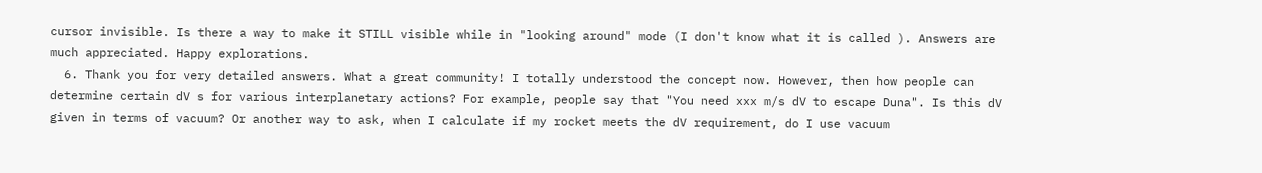cursor invisible. Is there a way to make it STILL visible while in "looking around" mode (I don't know what it is called ). Answers are much appreciated. Happy explorations.
  6. Thank you for very detailed answers. What a great community! I totally understood the concept now. However, then how people can determine certain dV s for various interplanetary actions? For example, people say that "You need xxx m/s dV to escape Duna". Is this dV given in terms of vacuum? Or another way to ask, when I calculate if my rocket meets the dV requirement, do I use vacuum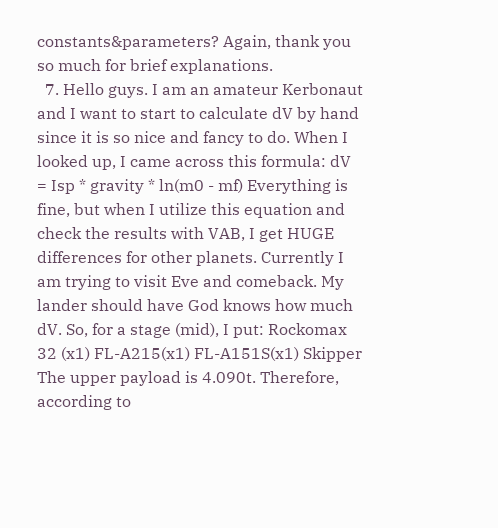constants&parameters? Again, thank you so much for brief explanations.
  7. Hello guys. I am an amateur Kerbonaut and I want to start to calculate dV by hand since it is so nice and fancy to do. When I looked up, I came across this formula: dV = Isp * gravity * ln(m0 - mf) Everything is fine, but when I utilize this equation and check the results with VAB, I get HUGE differences for other planets. Currently I am trying to visit Eve and comeback. My lander should have God knows how much dV. So, for a stage (mid), I put: Rockomax 32 (x1) FL-A215(x1) FL-A151S(x1) Skipper The upper payload is 4.090t. Therefore, according to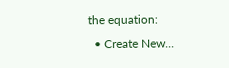the equation:
  • Create New...